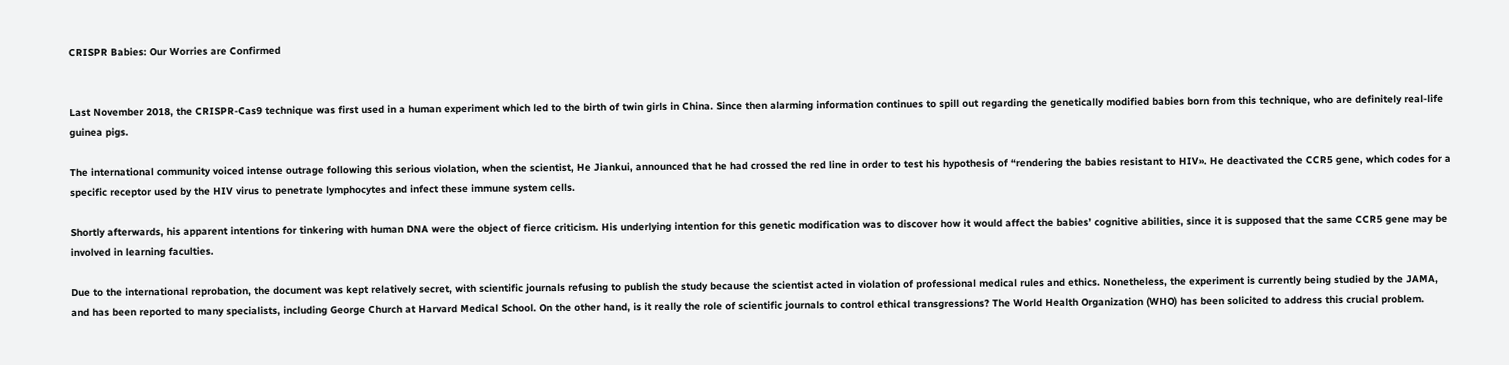CRISPR Babies: Our Worries are Confirmed


Last November 2018, the CRISPR-Cas9 technique was first used in a human experiment which led to the birth of twin girls in China. Since then alarming information continues to spill out regarding the genetically modified babies born from this technique, who are definitely real-life guinea pigs.

The international community voiced intense outrage following this serious violation, when the scientist, He Jiankui, announced that he had crossed the red line in order to test his hypothesis of “rendering the babies resistant to HIV». He deactivated the CCR5 gene, which codes for a specific receptor used by the HIV virus to penetrate lymphocytes and infect these immune system cells.

Shortly afterwards, his apparent intentions for tinkering with human DNA were the object of fierce criticism. His underlying intention for this genetic modification was to discover how it would affect the babies’ cognitive abilities, since it is supposed that the same CCR5 gene may be involved in learning faculties.

Due to the international reprobation, the document was kept relatively secret, with scientific journals refusing to publish the study because the scientist acted in violation of professional medical rules and ethics. Nonetheless, the experiment is currently being studied by the JAMA, and has been reported to many specialists, including George Church at Harvard Medical School. On the other hand, is it really the role of scientific journals to control ethical transgressions? The World Health Organization (WHO) has been solicited to address this crucial problem.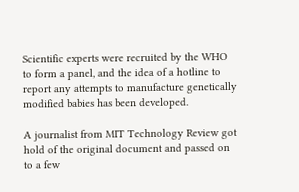Scientific experts were recruited by the WHO to form a panel, and the idea of a hotline to report any attempts to manufacture genetically modified babies has been developed.

A journalist from MIT Technology Review got hold of the original document and passed on to a few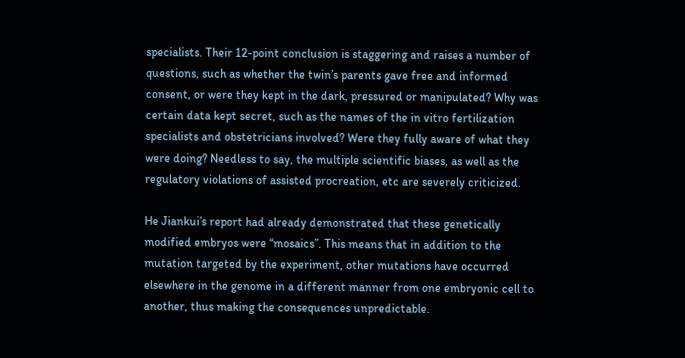specialists. Their 12-point conclusion is staggering and raises a number of questions, such as whether the twin’s parents gave free and informed consent, or were they kept in the dark, pressured or manipulated? Why was certain data kept secret, such as the names of the in vitro fertilization specialists and obstetricians involved? Were they fully aware of what they were doing? Needless to say, the multiple scientific biases, as well as the regulatory violations of assisted procreation, etc are severely criticized.

He Jiankui’s report had already demonstrated that these genetically modified embryos were “mosaics”. This means that in addition to the mutation targeted by the experiment, other mutations have occurred elsewhere in the genome in a different manner from one embryonic cell to another, thus making the consequences unpredictable.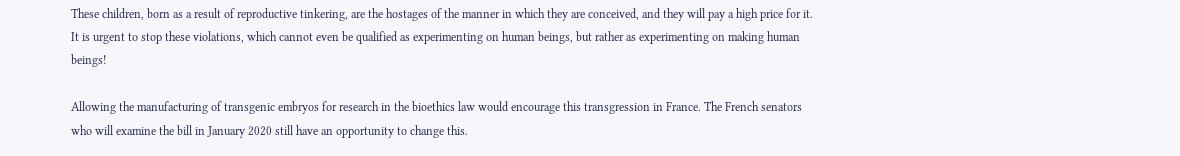These children, born as a result of reproductive tinkering, are the hostages of the manner in which they are conceived, and they will pay a high price for it. It is urgent to stop these violations, which cannot even be qualified as experimenting on human beings, but rather as experimenting on making human beings!

Allowing the manufacturing of transgenic embryos for research in the bioethics law would encourage this transgression in France. The French senators who will examine the bill in January 2020 still have an opportunity to change this.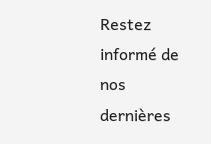Restez informé de nos dernières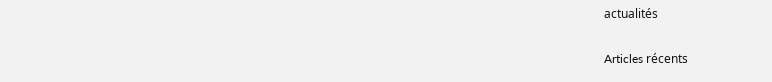actualités

Articles récents